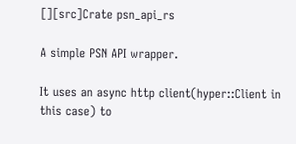[][src]Crate psn_api_rs

A simple PSN API wrapper.

It uses an async http client(hyper::Client in this case) to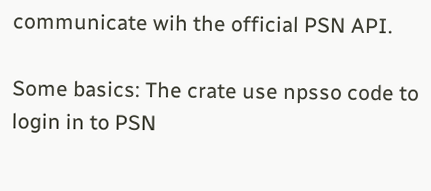communicate wih the official PSN API.

Some basics: The crate use npsso code to login in to PSN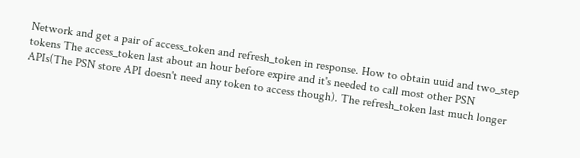Network and get a pair of access_token and refresh_token in response. How to obtain uuid and two_step tokens The access_token last about an hour before expire and it's needed to call most other PSN APIs(The PSN store API doesn't need any token to access though). The refresh_token last much longer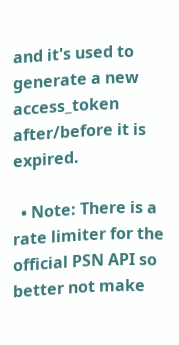and it's used to generate a new access_token after/before it is expired.

  • Note: There is a rate limiter for the official PSN API so better not make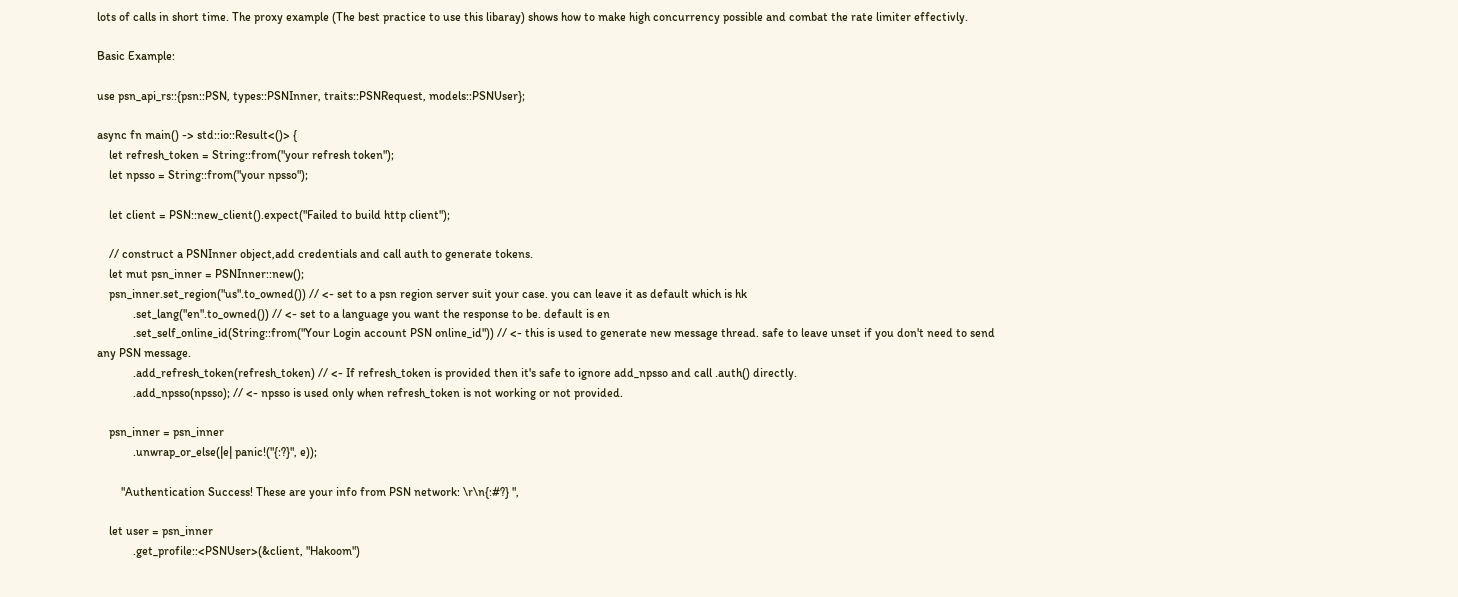lots of calls in short time. The proxy example (The best practice to use this libaray) shows how to make high concurrency possible and combat the rate limiter effectivly.

Basic Example:

use psn_api_rs::{psn::PSN, types::PSNInner, traits::PSNRequest, models::PSNUser};

async fn main() -> std::io::Result<()> {
    let refresh_token = String::from("your refresh token");
    let npsso = String::from("your npsso");

    let client = PSN::new_client().expect("Failed to build http client");

    // construct a PSNInner object,add credentials and call auth to generate tokens.
    let mut psn_inner = PSNInner::new();
    psn_inner.set_region("us".to_owned()) // <- set to a psn region server suit your case. you can leave it as default which is hk
            .set_lang("en".to_owned()) // <- set to a language you want the response to be. default is en
            .set_self_online_id(String::from("Your Login account PSN online_id")) // <- this is used to generate new message thread. safe to leave unset if you don't need to send any PSN message.
            .add_refresh_token(refresh_token) // <- If refresh_token is provided then it's safe to ignore add_npsso and call .auth() directly.
            .add_npsso(npsso); // <- npsso is used only when refresh_token is not working or not provided.

    psn_inner = psn_inner
            .unwrap_or_else(|e| panic!("{:?}", e));

        "Authentication Success! These are your info from PSN network: \r\n{:#?} ",

    let user = psn_inner
            .get_profile::<PSNUser>(&client, "Hakoom")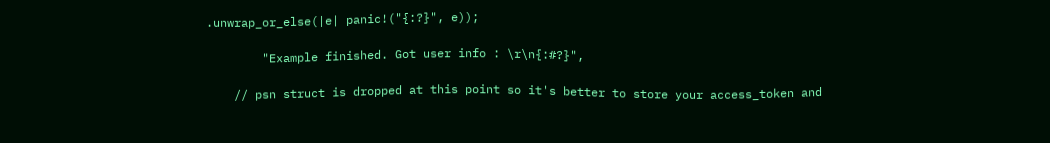.unwrap_or_else(|e| panic!("{:?}", e));

        "Example finished. Got user info : \r\n{:#?}",

    // psn struct is dropped at this point so it's better to store your access_token and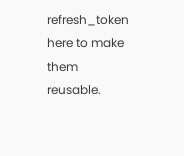refresh_token here to make them reusable.